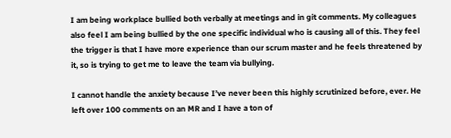I am being workplace bullied both verbally at meetings and in git comments. My colleagues also feel I am being bullied by the one specific individual who is causing all of this. They feel the trigger is that I have more experience than our scrum master and he feels threatened by it, so is trying to get me to leave the team via bullying.

I cannot handle the anxiety because I’ve never been this highly scrutinized before, ever. He left over 100 comments on an MR and I have a ton of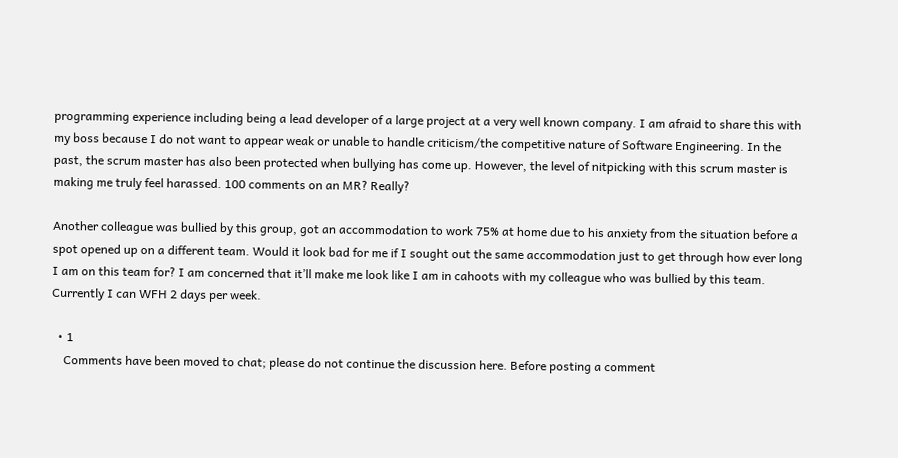programming experience including being a lead developer of a large project at a very well known company. I am afraid to share this with my boss because I do not want to appear weak or unable to handle criticism/the competitive nature of Software Engineering. In the past, the scrum master has also been protected when bullying has come up. However, the level of nitpicking with this scrum master is making me truly feel harassed. 100 comments on an MR? Really?

Another colleague was bullied by this group, got an accommodation to work 75% at home due to his anxiety from the situation before a spot opened up on a different team. Would it look bad for me if I sought out the same accommodation just to get through how ever long I am on this team for? I am concerned that it’ll make me look like I am in cahoots with my colleague who was bullied by this team. Currently I can WFH 2 days per week.

  • 1
    Comments have been moved to chat; please do not continue the discussion here. Before posting a comment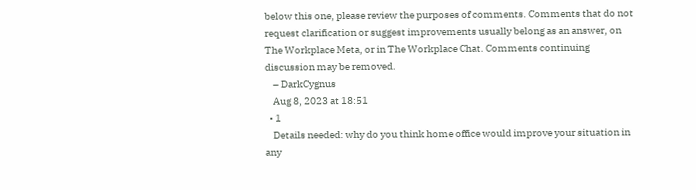below this one, please review the purposes of comments. Comments that do not request clarification or suggest improvements usually belong as an answer, on The Workplace Meta, or in The Workplace Chat. Comments continuing discussion may be removed.
    – DarkCygnus
    Aug 8, 2023 at 18:51
  • 1
    Details needed: why do you think home office would improve your situation in any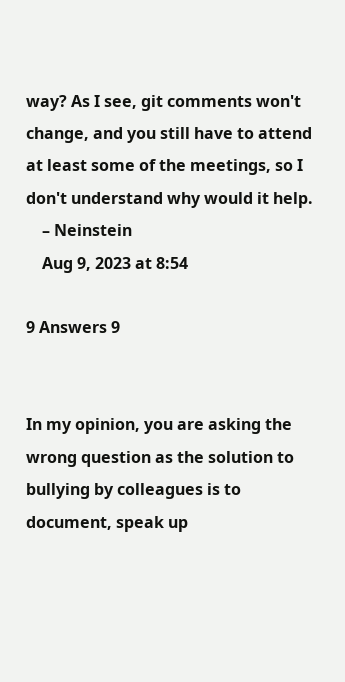way? As I see, git comments won't change, and you still have to attend at least some of the meetings, so I don't understand why would it help.
    – Neinstein
    Aug 9, 2023 at 8:54

9 Answers 9


In my opinion, you are asking the wrong question as the solution to bullying by colleagues is to document, speak up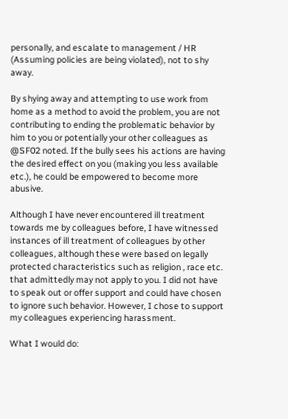personally, and escalate to management / HR (Assuming policies are being violated), not to shy away.

By shying away and attempting to use work from home as a method to avoid the problem, you are not contributing to ending the problematic behavior by him to you or potentially your other colleagues as @SF02 noted. If the bully sees his actions are having the desired effect on you (making you less available etc.), he could be empowered to become more abusive.

Although I have never encountered ill treatment towards me by colleagues before, I have witnessed instances of ill treatment of colleagues by other colleagues, although these were based on legally protected characteristics such as religion , race etc. that admittedly may not apply to you. I did not have to speak out or offer support and could have chosen to ignore such behavior. However, I chose to support my colleagues experiencing harassment.

What I would do: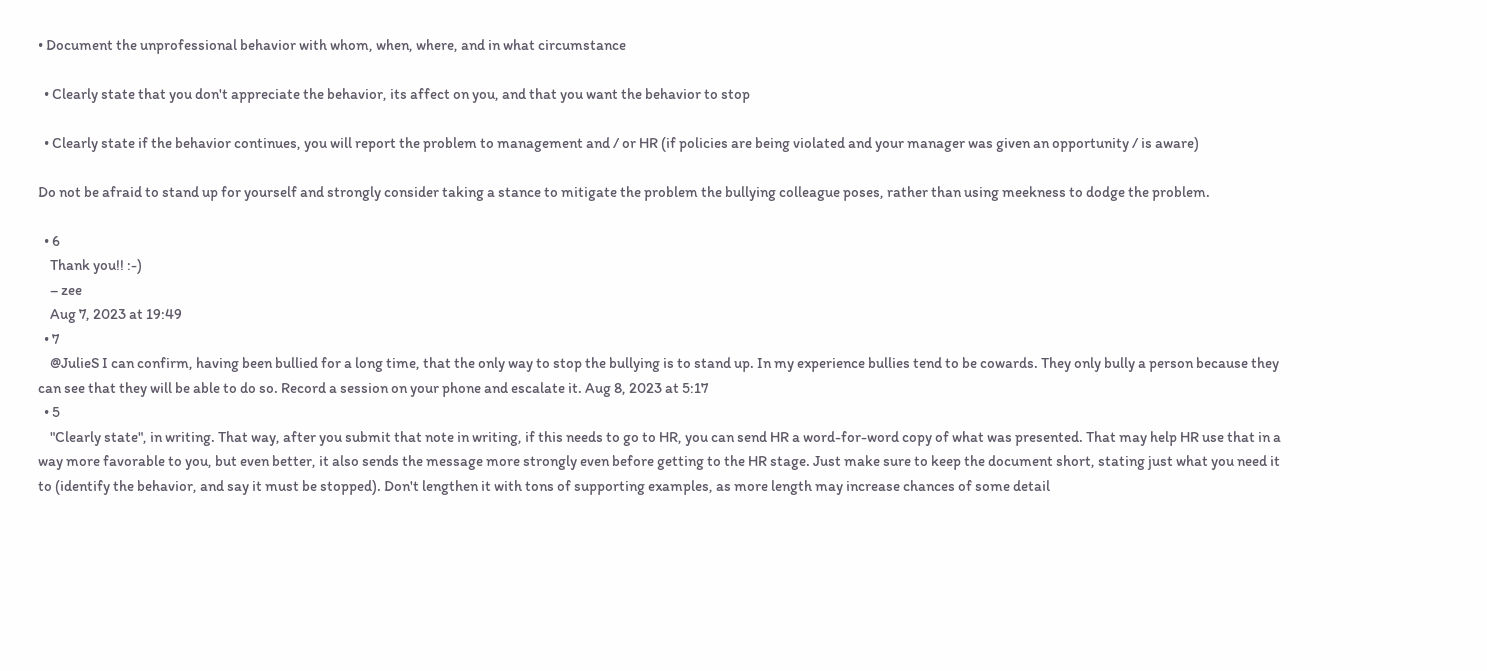• Document the unprofessional behavior with whom, when, where, and in what circumstance

  • Clearly state that you don't appreciate the behavior, its affect on you, and that you want the behavior to stop

  • Clearly state if the behavior continues, you will report the problem to management and / or HR (if policies are being violated and your manager was given an opportunity / is aware)

Do not be afraid to stand up for yourself and strongly consider taking a stance to mitigate the problem the bullying colleague poses, rather than using meekness to dodge the problem.

  • 6
    Thank you!! :-)
    – zee
    Aug 7, 2023 at 19:49
  • 7
    @JulieS I can confirm, having been bullied for a long time, that the only way to stop the bullying is to stand up. In my experience bullies tend to be cowards. They only bully a person because they can see that they will be able to do so. Record a session on your phone and escalate it. Aug 8, 2023 at 5:17
  • 5
    "Clearly state", in writing. That way, after you submit that note in writing, if this needs to go to HR, you can send HR a word-for-word copy of what was presented. That may help HR use that in a way more favorable to you, but even better, it also sends the message more strongly even before getting to the HR stage. Just make sure to keep the document short, stating just what you need it to (identify the behavior, and say it must be stopped). Don't lengthen it with tons of supporting examples, as more length may increase chances of some detail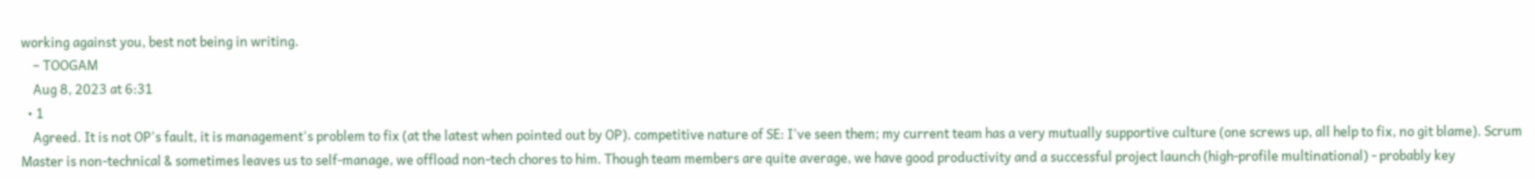working against you, best not being in writing.
    – TOOGAM
    Aug 8, 2023 at 6:31
  • 1
    Agreed. It is not OP's fault, it is management's problem to fix (at the latest when pointed out by OP). competitive nature of SE: I've seen them; my current team has a very mutually supportive culture (one screws up, all help to fix, no git blame). Scrum Master is non-technical & sometimes leaves us to self-manage, we offload non-tech chores to him. Though team members are quite average, we have good productivity and a successful project launch (high-profile multinational) - probably key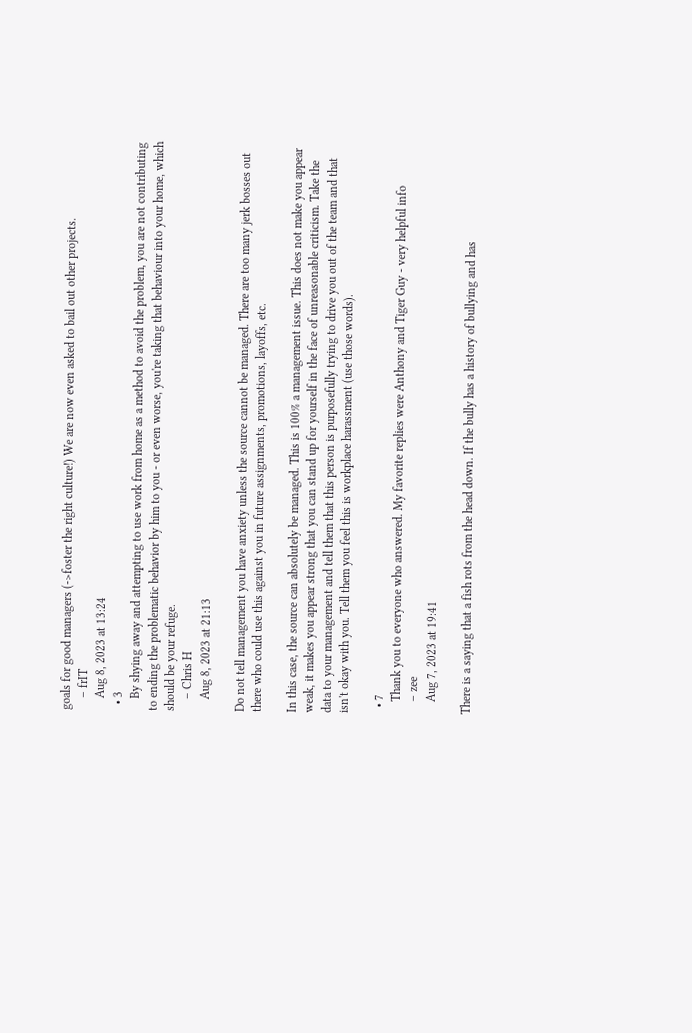goals for good managers (->foster the right culture!) We are now even asked to bail out other projects.
    – frIT
    Aug 8, 2023 at 13:24
  • 3
    By shying away and attempting to use work from home as a method to avoid the problem, you are not contributing to ending the problematic behavior by him to you - or even worse, you're taking that behaviour into your home, which should be your refuge.
    – Chris H
    Aug 8, 2023 at 21:13

Do not tell management you have anxiety unless the source cannot be managed. There are too many jerk bosses out there who could use this against you in future assignments, promotions, layoffs, etc.

In this case, the source can absolutely be managed. This is 100% a management issue. This does not make you appear weak, it makes you appear strong that you can stand up for yourself in the face of unreasonable criticism. Take the data to your management and tell them that this person is purposefully trying to drive you out of the team and that isn't okay with you. Tell them you feel this is workplace harassment (use those words).

  • 7
    Thank you to everyone who answered. My favorite replies were Anthony and Tiger Guy - very helpful info
    – zee
    Aug 7, 2023 at 19:41

There is a saying that a fish rots from the head down. If the bully has a history of bullying and has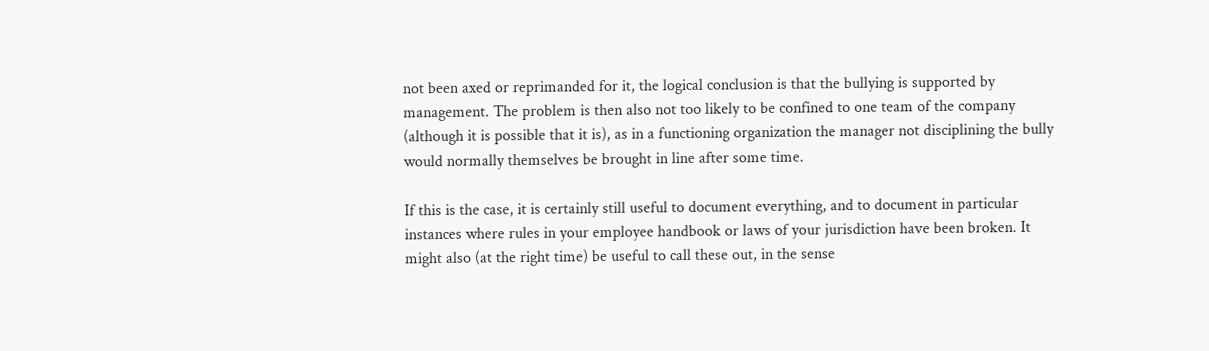not been axed or reprimanded for it, the logical conclusion is that the bullying is supported by management. The problem is then also not too likely to be confined to one team of the company (although it is possible that it is), as in a functioning organization the manager not disciplining the bully would normally themselves be brought in line after some time.

If this is the case, it is certainly still useful to document everything, and to document in particular instances where rules in your employee handbook or laws of your jurisdiction have been broken. It might also (at the right time) be useful to call these out, in the sense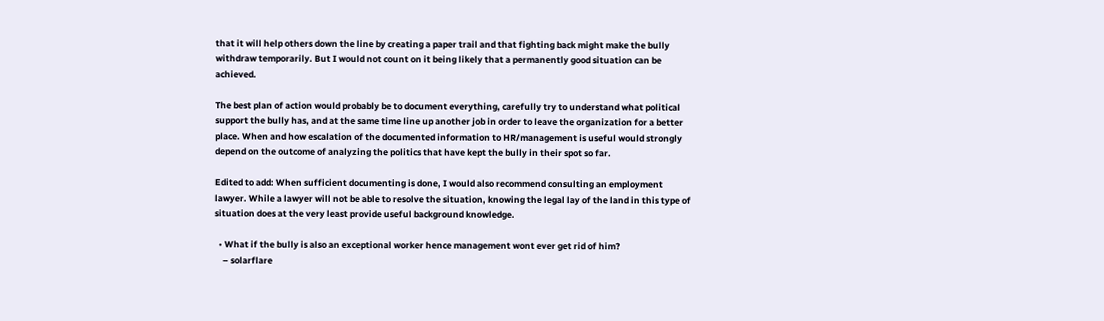that it will help others down the line by creating a paper trail and that fighting back might make the bully withdraw temporarily. But I would not count on it being likely that a permanently good situation can be achieved.

The best plan of action would probably be to document everything, carefully try to understand what political support the bully has, and at the same time line up another job in order to leave the organization for a better place. When and how escalation of the documented information to HR/management is useful would strongly depend on the outcome of analyzing the politics that have kept the bully in their spot so far.

Edited to add: When sufficient documenting is done, I would also recommend consulting an employment lawyer. While a lawyer will not be able to resolve the situation, knowing the legal lay of the land in this type of situation does at the very least provide useful background knowledge.

  • What if the bully is also an exceptional worker hence management wont ever get rid of him?
    – solarflare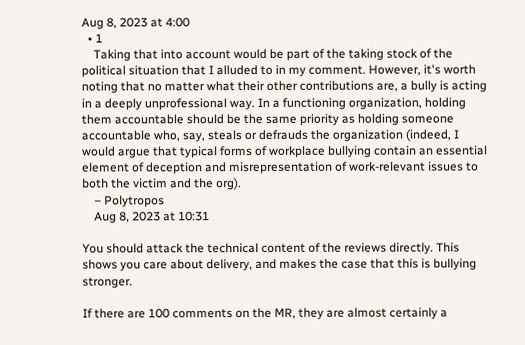Aug 8, 2023 at 4:00
  • 1
    Taking that into account would be part of the taking stock of the political situation that I alluded to in my comment. However, it's worth noting that no matter what their other contributions are, a bully is acting in a deeply unprofessional way. In a functioning organization, holding them accountable should be the same priority as holding someone accountable who, say, steals or defrauds the organization (indeed, I would argue that typical forms of workplace bullying contain an essential element of deception and misrepresentation of work-relevant issues to both the victim and the org).
    – Polytropos
    Aug 8, 2023 at 10:31

You should attack the technical content of the reviews directly. This shows you care about delivery, and makes the case that this is bullying stronger.

If there are 100 comments on the MR, they are almost certainly a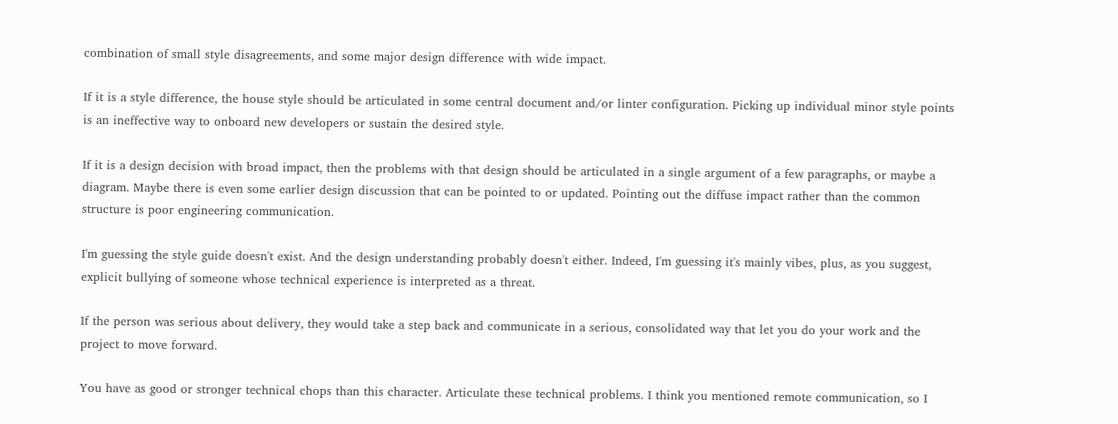combination of small style disagreements, and some major design difference with wide impact.

If it is a style difference, the house style should be articulated in some central document and/or linter configuration. Picking up individual minor style points is an ineffective way to onboard new developers or sustain the desired style.

If it is a design decision with broad impact, then the problems with that design should be articulated in a single argument of a few paragraphs, or maybe a diagram. Maybe there is even some earlier design discussion that can be pointed to or updated. Pointing out the diffuse impact rather than the common structure is poor engineering communication.

I'm guessing the style guide doesn't exist. And the design understanding probably doesn't either. Indeed, I'm guessing it's mainly vibes, plus, as you suggest, explicit bullying of someone whose technical experience is interpreted as a threat.

If the person was serious about delivery, they would take a step back and communicate in a serious, consolidated way that let you do your work and the project to move forward.

You have as good or stronger technical chops than this character. Articulate these technical problems. I think you mentioned remote communication, so I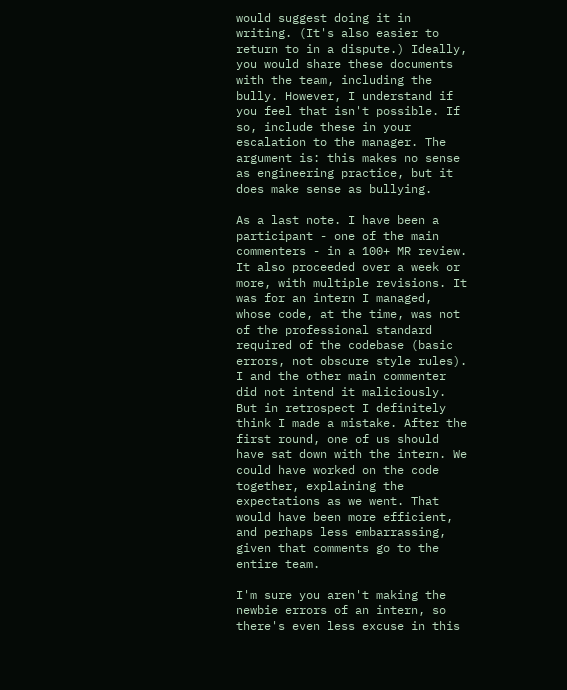would suggest doing it in writing. (It's also easier to return to in a dispute.) Ideally, you would share these documents with the team, including the bully. However, I understand if you feel that isn't possible. If so, include these in your escalation to the manager. The argument is: this makes no sense as engineering practice, but it does make sense as bullying.

As a last note. I have been a participant - one of the main commenters - in a 100+ MR review. It also proceeded over a week or more, with multiple revisions. It was for an intern I managed, whose code, at the time, was not of the professional standard required of the codebase (basic errors, not obscure style rules). I and the other main commenter did not intend it maliciously. But in retrospect I definitely think I made a mistake. After the first round, one of us should have sat down with the intern. We could have worked on the code together, explaining the expectations as we went. That would have been more efficient, and perhaps less embarrassing, given that comments go to the entire team.

I'm sure you aren't making the newbie errors of an intern, so there's even less excuse in this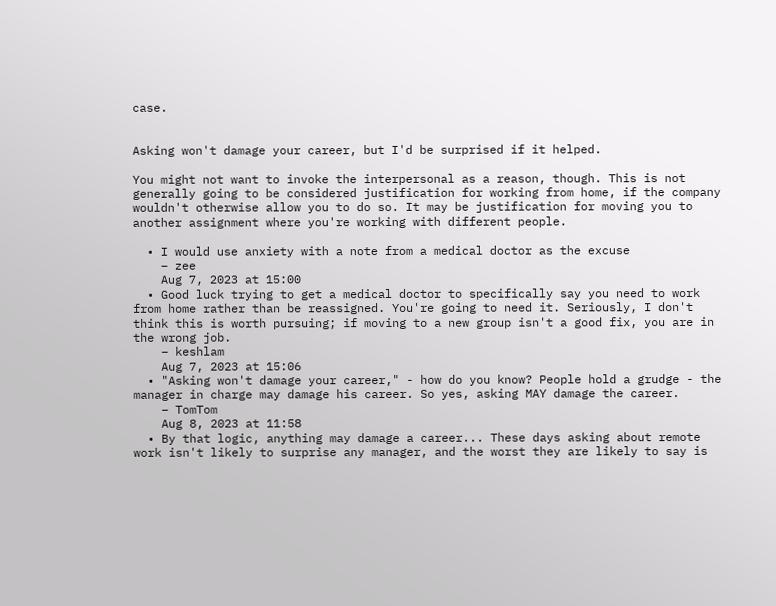case.


Asking won't damage your career, but I'd be surprised if it helped.

You might not want to invoke the interpersonal as a reason, though. This is not generally going to be considered justification for working from home, if the company wouldn't otherwise allow you to do so. It may be justification for moving you to another assignment where you're working with different people.

  • I would use anxiety with a note from a medical doctor as the excuse
    – zee
    Aug 7, 2023 at 15:00
  • Good luck trying to get a medical doctor to specifically say you need to work from home rather than be reassigned. You're going to need it. Seriously, I don't think this is worth pursuing; if moving to a new group isn't a good fix, you are in the wrong job.
    – keshlam
    Aug 7, 2023 at 15:06
  • "Asking won't damage your career," - how do you know? People hold a grudge - the manager in charge may damage his career. So yes, asking MAY damage the career.
    – TomTom
    Aug 8, 2023 at 11:58
  • By that logic, anything may damage a career... These days asking about remote work isn't likely to surprise any manager, and the worst they are likely to say is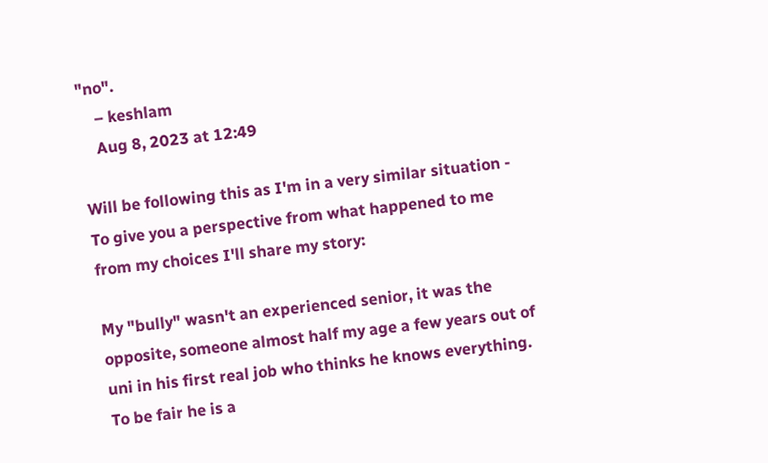"no".
    – keshlam
    Aug 8, 2023 at 12:49

Will be following this as I'm in a very similar situation - To give you a perspective from what happened to me from my choices I'll share my story:

My "bully" wasn't an experienced senior, it was the opposite, someone almost half my age a few years out of uni in his first real job who thinks he knows everything. To be fair he is a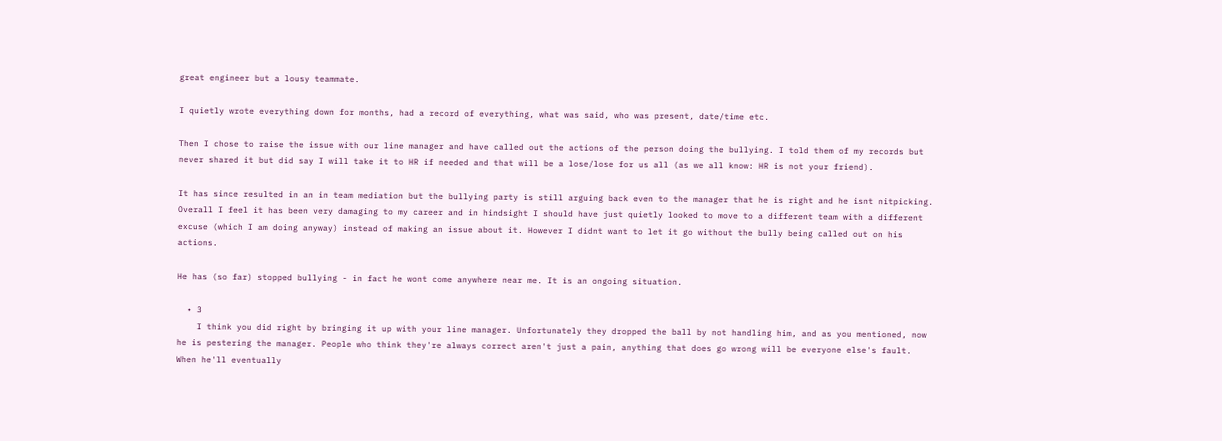great engineer but a lousy teammate.

I quietly wrote everything down for months, had a record of everything, what was said, who was present, date/time etc.

Then I chose to raise the issue with our line manager and have called out the actions of the person doing the bullying. I told them of my records but never shared it but did say I will take it to HR if needed and that will be a lose/lose for us all (as we all know: HR is not your friend).

It has since resulted in an in team mediation but the bullying party is still arguing back even to the manager that he is right and he isnt nitpicking. Overall I feel it has been very damaging to my career and in hindsight I should have just quietly looked to move to a different team with a different excuse (which I am doing anyway) instead of making an issue about it. However I didnt want to let it go without the bully being called out on his actions.

He has (so far) stopped bullying - in fact he wont come anywhere near me. It is an ongoing situation.

  • 3
    I think you did right by bringing it up with your line manager. Unfortunately they dropped the ball by not handling him, and as you mentioned, now he is pestering the manager. People who think they're always correct aren't just a pain, anything that does go wrong will be everyone else's fault. When he'll eventually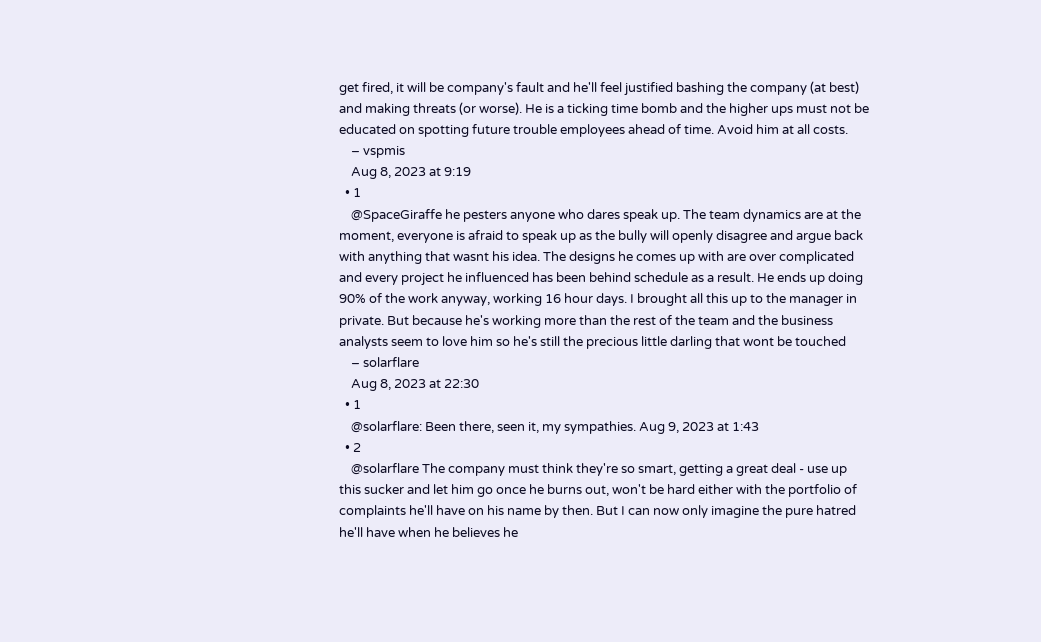get fired, it will be company's fault and he'll feel justified bashing the company (at best) and making threats (or worse). He is a ticking time bomb and the higher ups must not be educated on spotting future trouble employees ahead of time. Avoid him at all costs.
    – vspmis
    Aug 8, 2023 at 9:19
  • 1
    @SpaceGiraffe he pesters anyone who dares speak up. The team dynamics are at the moment, everyone is afraid to speak up as the bully will openly disagree and argue back with anything that wasnt his idea. The designs he comes up with are over complicated and every project he influenced has been behind schedule as a result. He ends up doing 90% of the work anyway, working 16 hour days. I brought all this up to the manager in private. But because he's working more than the rest of the team and the business analysts seem to love him so he's still the precious little darling that wont be touched
    – solarflare
    Aug 8, 2023 at 22:30
  • 1
    @solarflare: Been there, seen it, my sympathies. Aug 9, 2023 at 1:43
  • 2
    @solarflare The company must think they're so smart, getting a great deal - use up this sucker and let him go once he burns out, won't be hard either with the portfolio of complaints he'll have on his name by then. But I can now only imagine the pure hatred he'll have when he believes he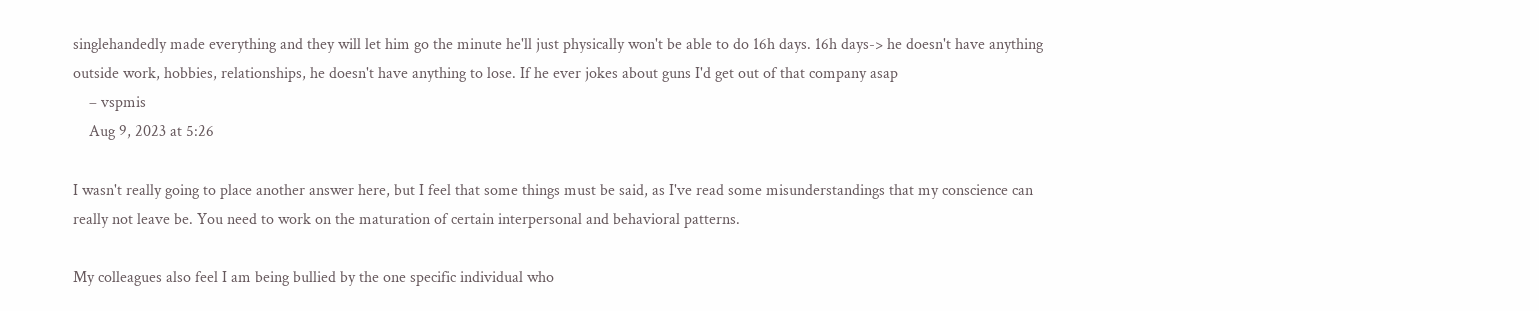singlehandedly made everything and they will let him go the minute he'll just physically won't be able to do 16h days. 16h days-> he doesn't have anything outside work, hobbies, relationships, he doesn't have anything to lose. If he ever jokes about guns I'd get out of that company asap
    – vspmis
    Aug 9, 2023 at 5:26

I wasn't really going to place another answer here, but I feel that some things must be said, as I've read some misunderstandings that my conscience can really not leave be. You need to work on the maturation of certain interpersonal and behavioral patterns.

My colleagues also feel I am being bullied by the one specific individual who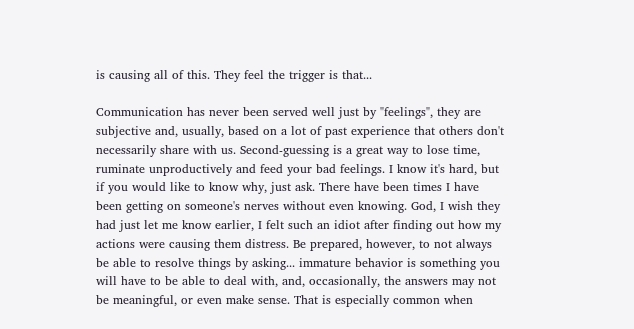is causing all of this. They feel the trigger is that...

Communication has never been served well just by "feelings", they are subjective and, usually, based on a lot of past experience that others don't necessarily share with us. Second-guessing is a great way to lose time, ruminate unproductively and feed your bad feelings. I know it's hard, but if you would like to know why, just ask. There have been times I have been getting on someone's nerves without even knowing. God, I wish they had just let me know earlier, I felt such an idiot after finding out how my actions were causing them distress. Be prepared, however, to not always be able to resolve things by asking... immature behavior is something you will have to be able to deal with, and, occasionally, the answers may not be meaningful, or even make sense. That is especially common when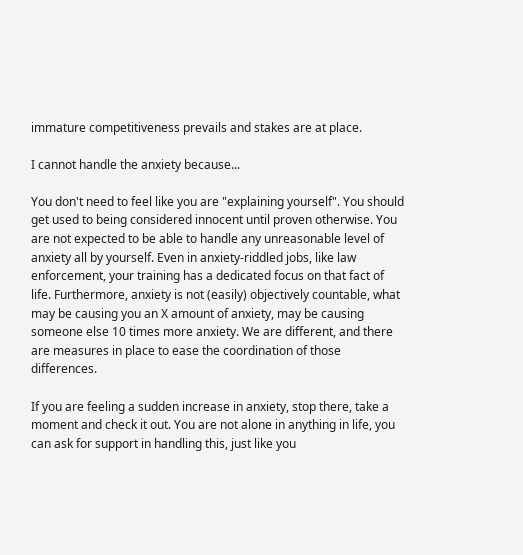immature competitiveness prevails and stakes are at place.

I cannot handle the anxiety because...

You don't need to feel like you are "explaining yourself". You should get used to being considered innocent until proven otherwise. You are not expected to be able to handle any unreasonable level of anxiety all by yourself. Even in anxiety-riddled jobs, like law enforcement, your training has a dedicated focus on that fact of life. Furthermore, anxiety is not (easily) objectively countable, what may be causing you an X amount of anxiety, may be causing someone else 10 times more anxiety. We are different, and there are measures in place to ease the coordination of those differences.

If you are feeling a sudden increase in anxiety, stop there, take a moment and check it out. You are not alone in anything in life, you can ask for support in handling this, just like you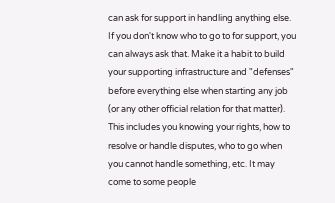can ask for support in handling anything else. If you don't know who to go to for support, you can always ask that. Make it a habit to build your supporting infrastructure and "defenses" before everything else when starting any job (or any other official relation for that matter). This includes you knowing your rights, how to resolve or handle disputes, who to go when you cannot handle something, etc. It may come to some people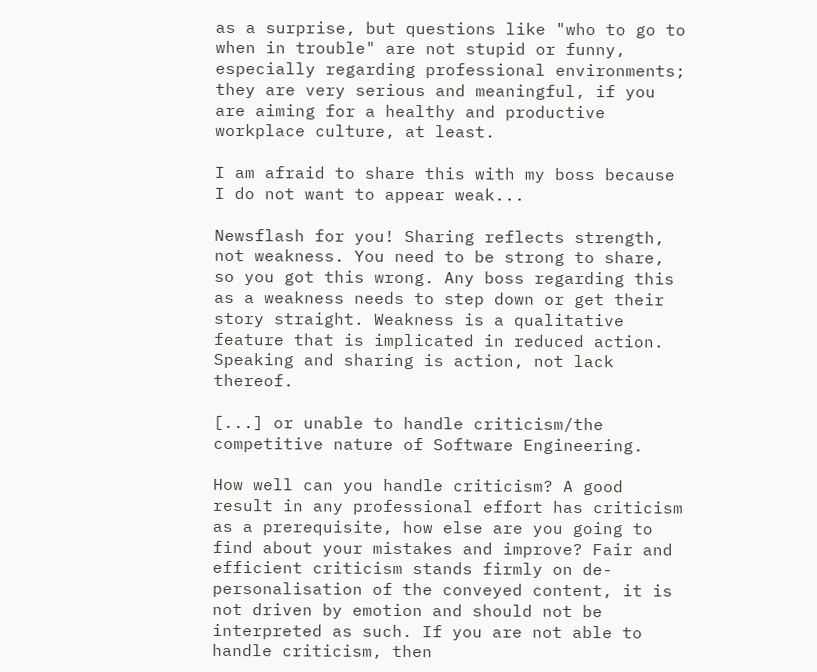as a surprise, but questions like "who to go to when in trouble" are not stupid or funny, especially regarding professional environments; they are very serious and meaningful, if you are aiming for a healthy and productive workplace culture, at least.

I am afraid to share this with my boss because I do not want to appear weak...

Newsflash for you! Sharing reflects strength, not weakness. You need to be strong to share, so you got this wrong. Any boss regarding this as a weakness needs to step down or get their story straight. Weakness is a qualitative feature that is implicated in reduced action. Speaking and sharing is action, not lack thereof.

[...] or unable to handle criticism/the competitive nature of Software Engineering.

How well can you handle criticism? A good result in any professional effort has criticism as a prerequisite, how else are you going to find about your mistakes and improve? Fair and efficient criticism stands firmly on de-personalisation of the conveyed content, it is not driven by emotion and should not be interpreted as such. If you are not able to handle criticism, then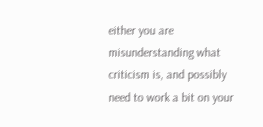either you are misunderstanding what criticism is, and possibly need to work a bit on your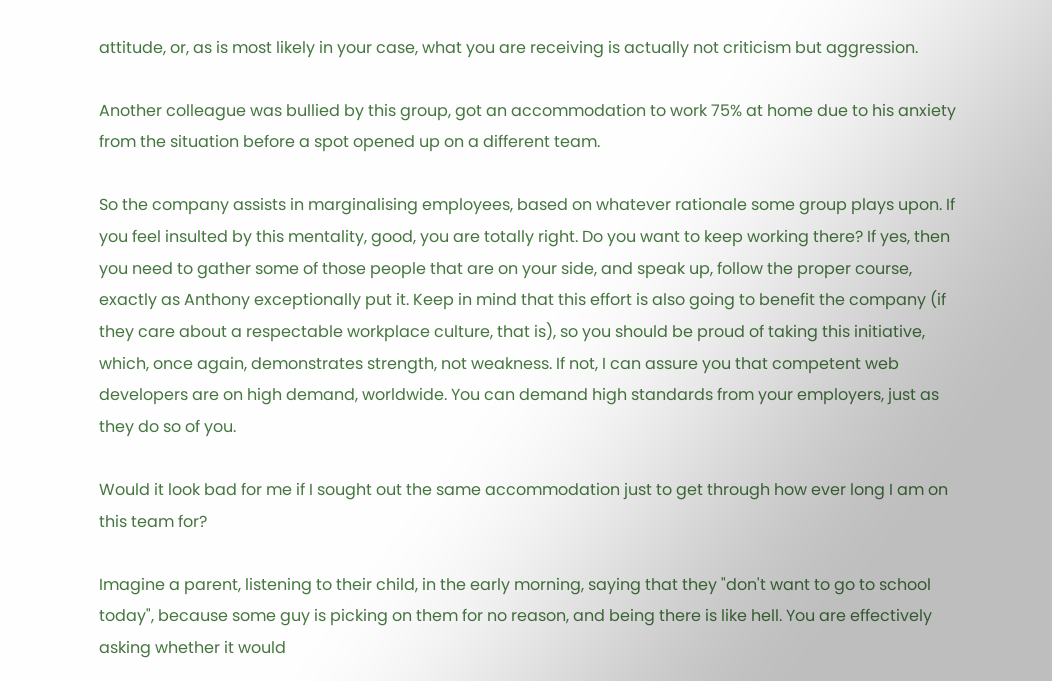attitude, or, as is most likely in your case, what you are receiving is actually not criticism but aggression.

Another colleague was bullied by this group, got an accommodation to work 75% at home due to his anxiety from the situation before a spot opened up on a different team.

So the company assists in marginalising employees, based on whatever rationale some group plays upon. If you feel insulted by this mentality, good, you are totally right. Do you want to keep working there? If yes, then you need to gather some of those people that are on your side, and speak up, follow the proper course, exactly as Anthony exceptionally put it. Keep in mind that this effort is also going to benefit the company (if they care about a respectable workplace culture, that is), so you should be proud of taking this initiative, which, once again, demonstrates strength, not weakness. If not, I can assure you that competent web developers are on high demand, worldwide. You can demand high standards from your employers, just as they do so of you.

Would it look bad for me if I sought out the same accommodation just to get through how ever long I am on this team for?

Imagine a parent, listening to their child, in the early morning, saying that they "don't want to go to school today", because some guy is picking on them for no reason, and being there is like hell. You are effectively asking whether it would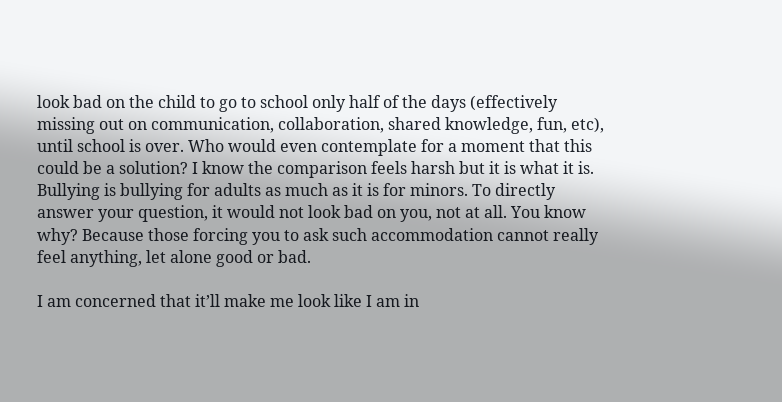look bad on the child to go to school only half of the days (effectively missing out on communication, collaboration, shared knowledge, fun, etc), until school is over. Who would even contemplate for a moment that this could be a solution? I know the comparison feels harsh but it is what it is. Bullying is bullying for adults as much as it is for minors. To directly answer your question, it would not look bad on you, not at all. You know why? Because those forcing you to ask such accommodation cannot really feel anything, let alone good or bad.

I am concerned that it’ll make me look like I am in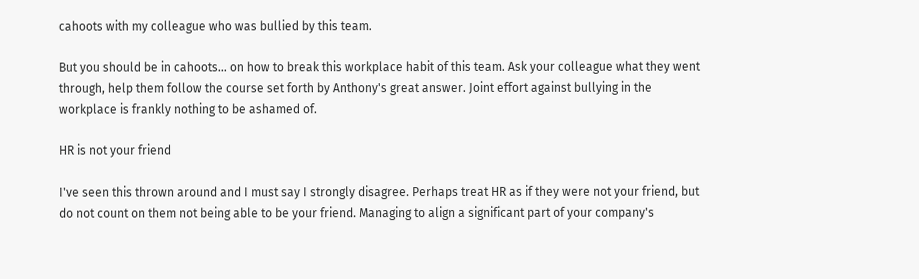cahoots with my colleague who was bullied by this team.

But you should be in cahoots... on how to break this workplace habit of this team. Ask your colleague what they went through, help them follow the course set forth by Anthony's great answer. Joint effort against bullying in the workplace is frankly nothing to be ashamed of.

HR is not your friend

I've seen this thrown around and I must say I strongly disagree. Perhaps treat HR as if they were not your friend, but do not count on them not being able to be your friend. Managing to align a significant part of your company's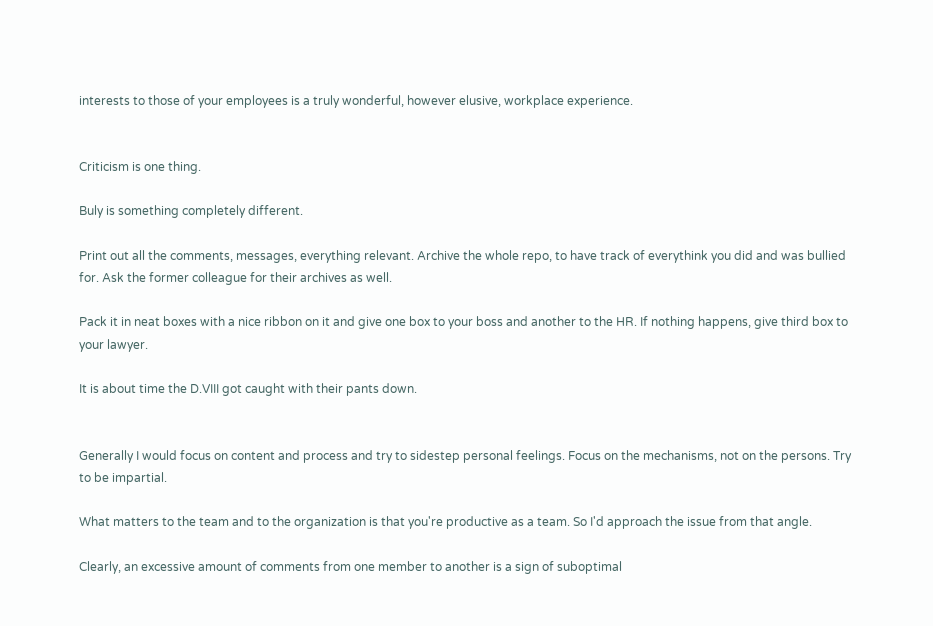interests to those of your employees is a truly wonderful, however elusive, workplace experience.


Criticism is one thing.

Buly is something completely different.

Print out all the comments, messages, everything relevant. Archive the whole repo, to have track of everythink you did and was bullied for. Ask the former colleague for their archives as well.

Pack it in neat boxes with a nice ribbon on it and give one box to your boss and another to the HR. If nothing happens, give third box to your lawyer.

It is about time the D.VIII got caught with their pants down.


Generally I would focus on content and process and try to sidestep personal feelings. Focus on the mechanisms, not on the persons. Try to be impartial.

What matters to the team and to the organization is that you're productive as a team. So I'd approach the issue from that angle.

Clearly, an excessive amount of comments from one member to another is a sign of suboptimal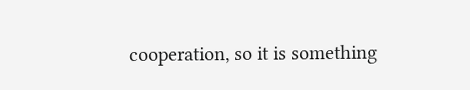cooperation, so it is something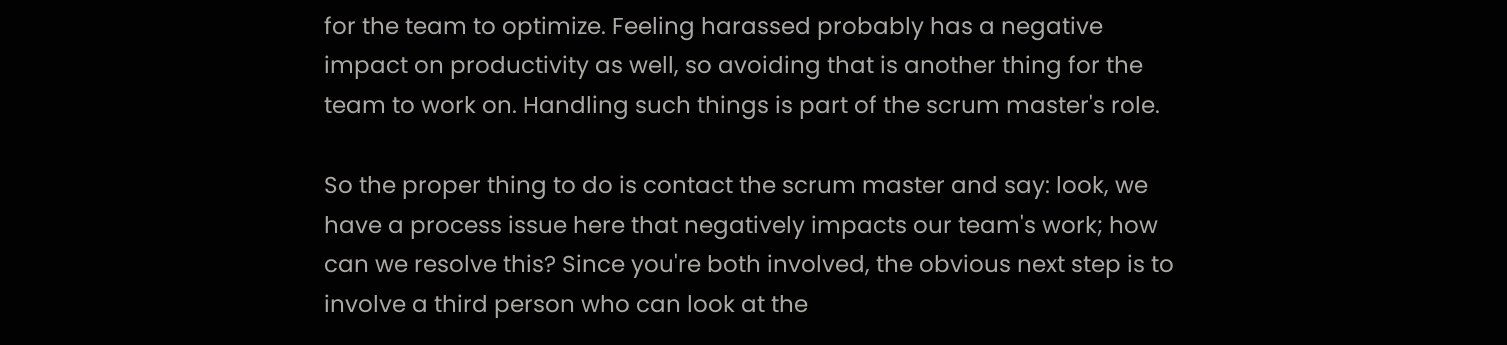for the team to optimize. Feeling harassed probably has a negative impact on productivity as well, so avoiding that is another thing for the team to work on. Handling such things is part of the scrum master's role.

So the proper thing to do is contact the scrum master and say: look, we have a process issue here that negatively impacts our team's work; how can we resolve this? Since you're both involved, the obvious next step is to involve a third person who can look at the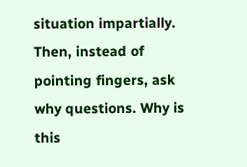situation impartially. Then, instead of pointing fingers, ask why questions. Why is this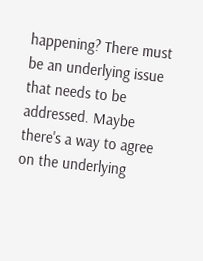happening? There must be an underlying issue that needs to be addressed. Maybe there's a way to agree on the underlying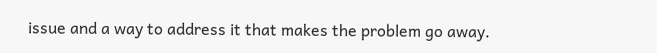issue and a way to address it that makes the problem go away.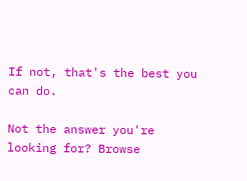If not, that's the best you can do.

Not the answer you're looking for? Browse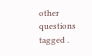other questions tagged .